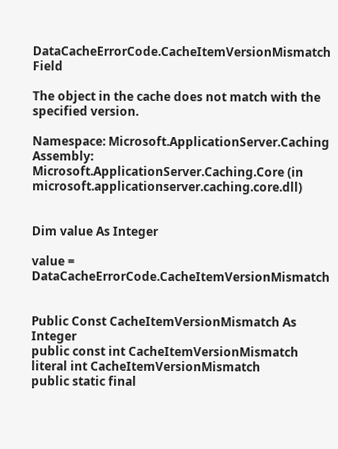DataCacheErrorCode.CacheItemVersionMismatch Field

The object in the cache does not match with the specified version.

Namespace: Microsoft.ApplicationServer.Caching
Assembly: Microsoft.ApplicationServer.Caching.Core (in microsoft.applicationserver.caching.core.dll)


Dim value As Integer

value = DataCacheErrorCode.CacheItemVersionMismatch


Public Const CacheItemVersionMismatch As Integer
public const int CacheItemVersionMismatch
literal int CacheItemVersionMismatch
public static final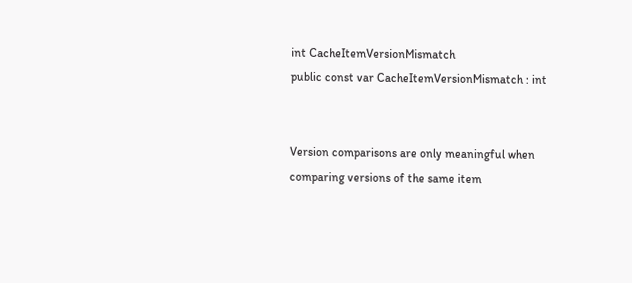int CacheItemVersionMismatch
public const var CacheItemVersionMismatch : int


Version comparisons are only meaningful when comparing versions of the same item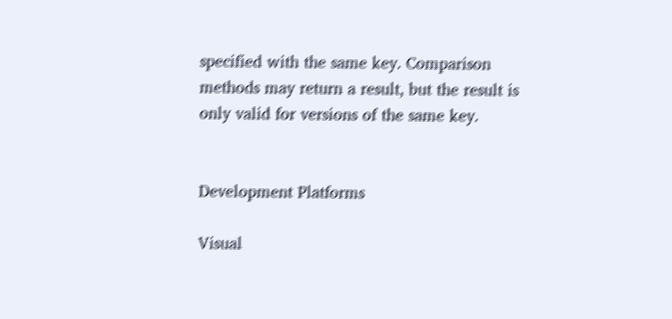specified with the same key. Comparison methods may return a result, but the result is only valid for versions of the same key.


Development Platforms

Visual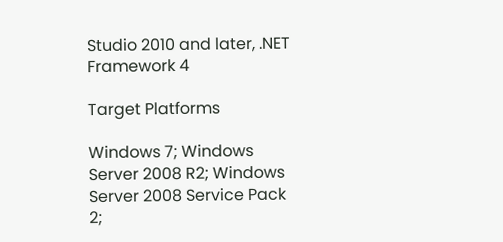Studio 2010 and later, .NET Framework 4

Target Platforms

Windows 7; Windows Server 2008 R2; Windows Server 2008 Service Pack 2;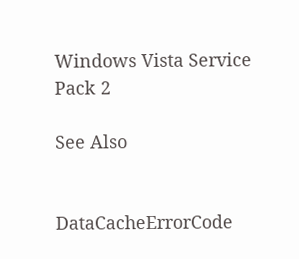Windows Vista Service Pack 2

See Also


DataCacheErrorCode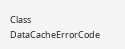Class
DataCacheErrorCode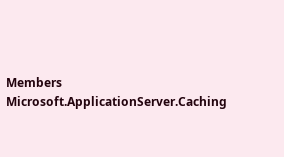Members
Microsoft.ApplicationServer.Caching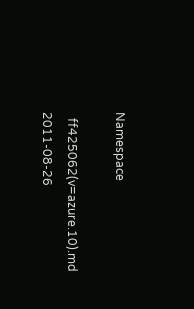Namespace

  ff425062(v=azure.10).md 2011-08-26